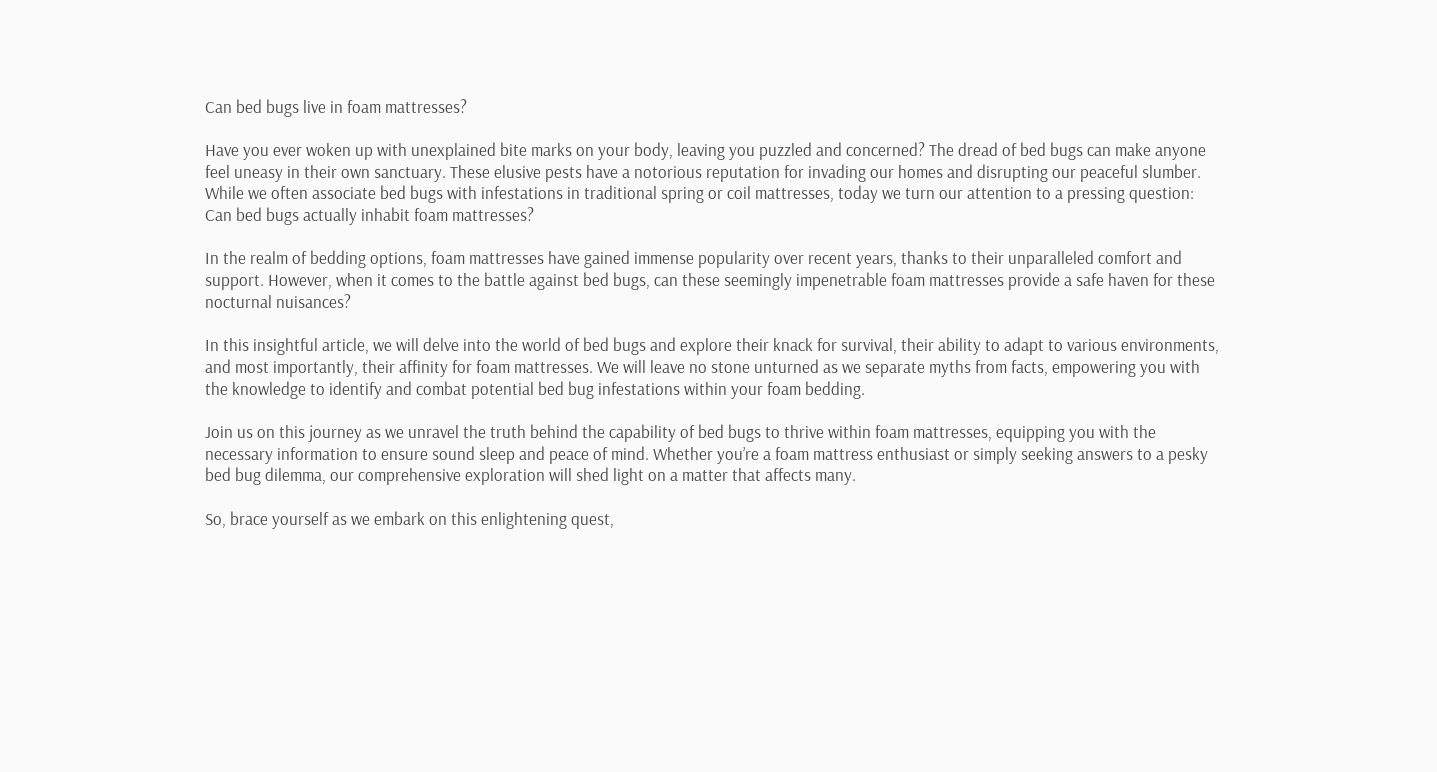Can bed bugs live in foam mattresses?

Have you ever woken up with unexplained bite marks on your body, leaving you puzzled and concerned? The dread of bed bugs can make anyone feel uneasy in their own sanctuary. These elusive pests have a notorious reputation for invading our homes and disrupting our peaceful slumber. While we often associate bed bugs with infestations in traditional spring or coil mattresses, today we turn our attention to a pressing question: Can bed bugs actually inhabit foam mattresses?

In the realm of bedding options, foam mattresses have gained immense popularity over recent years, thanks to their unparalleled comfort and support. However, when it comes to the battle against bed bugs, can these seemingly impenetrable foam mattresses provide a safe haven for these nocturnal nuisances?

In this insightful article, we will delve into the world of bed bugs and explore their knack for survival, their ability to adapt to various environments, and most importantly, their affinity for foam mattresses. We will leave no stone unturned as we separate myths from facts, empowering you with the knowledge to identify and combat potential bed bug infestations within your foam bedding.

Join us on this journey as we unravel the truth behind the capability of bed bugs to thrive within foam mattresses, equipping you with the necessary information to ensure sound sleep and peace of mind. Whether you’re a foam mattress enthusiast or simply seeking answers to a pesky bed bug dilemma, our comprehensive exploration will shed light on a matter that affects many.

So, brace yourself as we embark on this enlightening quest,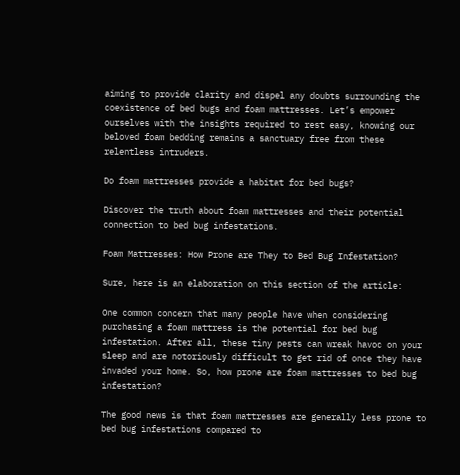aiming to provide clarity and dispel any doubts surrounding the coexistence of bed bugs and foam mattresses. Let’s empower ourselves with the insights required to rest easy, knowing our beloved foam bedding remains a sanctuary free from these relentless intruders.

Do foam mattresses provide a habitat for bed bugs?

Discover the truth about foam mattresses and their potential connection to bed bug infestations.

Foam Mattresses: How Prone are They to Bed Bug Infestation?

Sure, here is an elaboration on this section of the article:

One common concern that many people have when considering purchasing a foam mattress is the potential for bed bug infestation. After all, these tiny pests can wreak havoc on your sleep and are notoriously difficult to get rid of once they have invaded your home. So, how prone are foam mattresses to bed bug infestation?

The good news is that foam mattresses are generally less prone to bed bug infestations compared to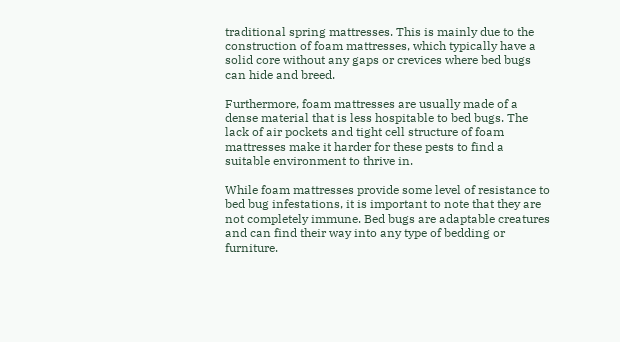traditional spring mattresses. This is mainly due to the construction of foam mattresses, which typically have a solid core without any gaps or crevices where bed bugs can hide and breed.

Furthermore, foam mattresses are usually made of a dense material that is less hospitable to bed bugs. The lack of air pockets and tight cell structure of foam mattresses make it harder for these pests to find a suitable environment to thrive in.

While foam mattresses provide some level of resistance to bed bug infestations, it is important to note that they are not completely immune. Bed bugs are adaptable creatures and can find their way into any type of bedding or furniture.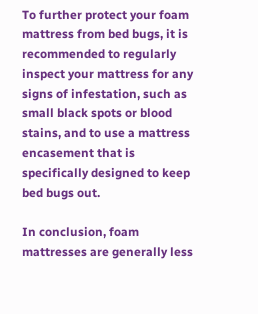To further protect your foam mattress from bed bugs, it is recommended to regularly inspect your mattress for any signs of infestation, such as small black spots or blood stains, and to use a mattress encasement that is specifically designed to keep bed bugs out.

In conclusion, foam mattresses are generally less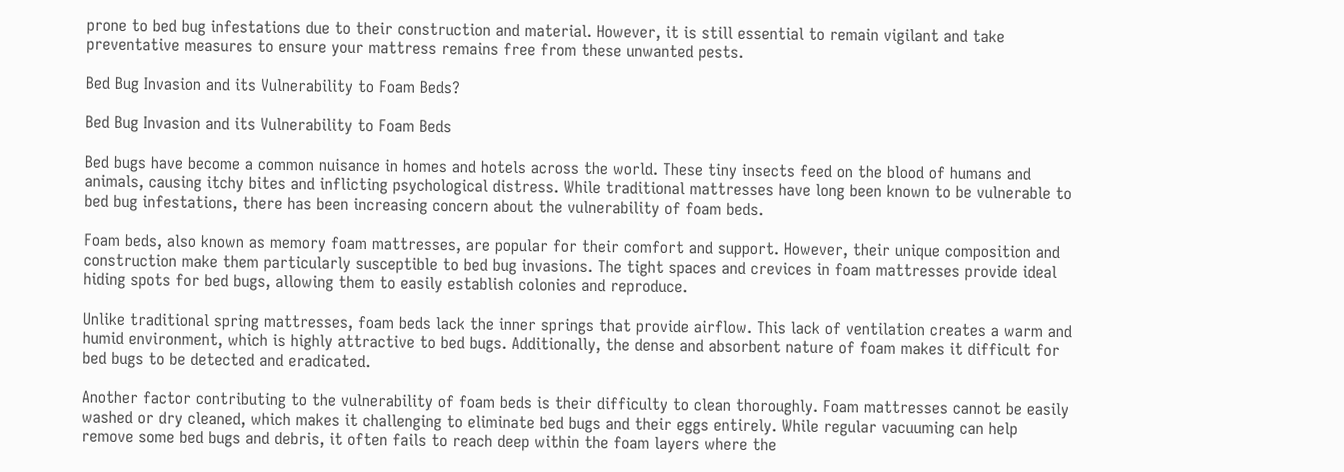prone to bed bug infestations due to their construction and material. However, it is still essential to remain vigilant and take preventative measures to ensure your mattress remains free from these unwanted pests.

Bed Bug Invasion and its Vulnerability to Foam Beds?

Bed Bug Invasion and its Vulnerability to Foam Beds

Bed bugs have become a common nuisance in homes and hotels across the world. These tiny insects feed on the blood of humans and animals, causing itchy bites and inflicting psychological distress. While traditional mattresses have long been known to be vulnerable to bed bug infestations, there has been increasing concern about the vulnerability of foam beds.

Foam beds, also known as memory foam mattresses, are popular for their comfort and support. However, their unique composition and construction make them particularly susceptible to bed bug invasions. The tight spaces and crevices in foam mattresses provide ideal hiding spots for bed bugs, allowing them to easily establish colonies and reproduce.

Unlike traditional spring mattresses, foam beds lack the inner springs that provide airflow. This lack of ventilation creates a warm and humid environment, which is highly attractive to bed bugs. Additionally, the dense and absorbent nature of foam makes it difficult for bed bugs to be detected and eradicated.

Another factor contributing to the vulnerability of foam beds is their difficulty to clean thoroughly. Foam mattresses cannot be easily washed or dry cleaned, which makes it challenging to eliminate bed bugs and their eggs entirely. While regular vacuuming can help remove some bed bugs and debris, it often fails to reach deep within the foam layers where the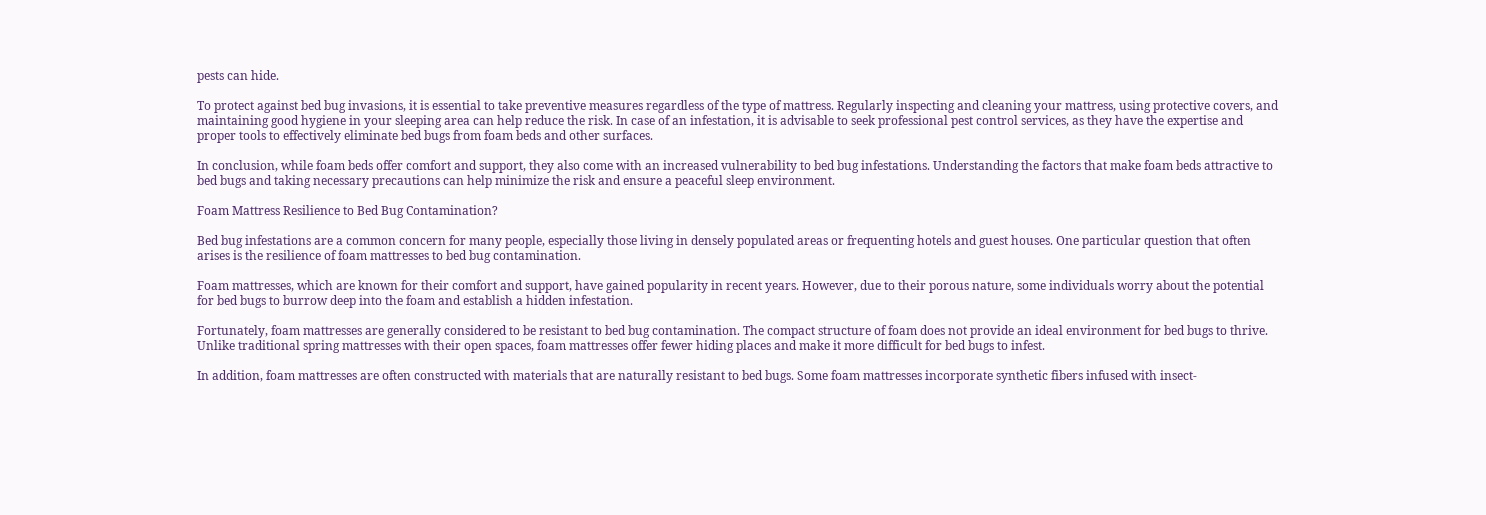pests can hide.

To protect against bed bug invasions, it is essential to take preventive measures regardless of the type of mattress. Regularly inspecting and cleaning your mattress, using protective covers, and maintaining good hygiene in your sleeping area can help reduce the risk. In case of an infestation, it is advisable to seek professional pest control services, as they have the expertise and proper tools to effectively eliminate bed bugs from foam beds and other surfaces.

In conclusion, while foam beds offer comfort and support, they also come with an increased vulnerability to bed bug infestations. Understanding the factors that make foam beds attractive to bed bugs and taking necessary precautions can help minimize the risk and ensure a peaceful sleep environment.

Foam Mattress Resilience to Bed Bug Contamination?

Bed bug infestations are a common concern for many people, especially those living in densely populated areas or frequenting hotels and guest houses. One particular question that often arises is the resilience of foam mattresses to bed bug contamination.

Foam mattresses, which are known for their comfort and support, have gained popularity in recent years. However, due to their porous nature, some individuals worry about the potential for bed bugs to burrow deep into the foam and establish a hidden infestation.

Fortunately, foam mattresses are generally considered to be resistant to bed bug contamination. The compact structure of foam does not provide an ideal environment for bed bugs to thrive. Unlike traditional spring mattresses with their open spaces, foam mattresses offer fewer hiding places and make it more difficult for bed bugs to infest.

In addition, foam mattresses are often constructed with materials that are naturally resistant to bed bugs. Some foam mattresses incorporate synthetic fibers infused with insect-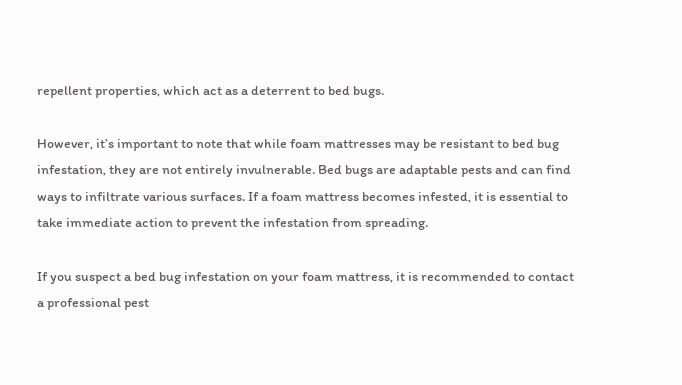repellent properties, which act as a deterrent to bed bugs.

However, it’s important to note that while foam mattresses may be resistant to bed bug infestation, they are not entirely invulnerable. Bed bugs are adaptable pests and can find ways to infiltrate various surfaces. If a foam mattress becomes infested, it is essential to take immediate action to prevent the infestation from spreading.

If you suspect a bed bug infestation on your foam mattress, it is recommended to contact a professional pest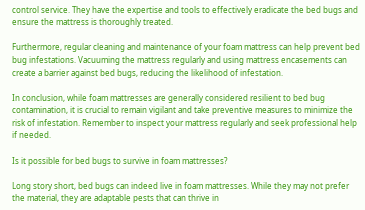control service. They have the expertise and tools to effectively eradicate the bed bugs and ensure the mattress is thoroughly treated.

Furthermore, regular cleaning and maintenance of your foam mattress can help prevent bed bug infestations. Vacuuming the mattress regularly and using mattress encasements can create a barrier against bed bugs, reducing the likelihood of infestation.

In conclusion, while foam mattresses are generally considered resilient to bed bug contamination, it is crucial to remain vigilant and take preventive measures to minimize the risk of infestation. Remember to inspect your mattress regularly and seek professional help if needed.

Is it possible for bed bugs to survive in foam mattresses?

Long story short, bed bugs can indeed live in foam mattresses. While they may not prefer the material, they are adaptable pests that can thrive in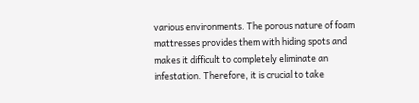various environments. The porous nature of foam mattresses provides them with hiding spots and makes it difficult to completely eliminate an infestation. Therefore, it is crucial to take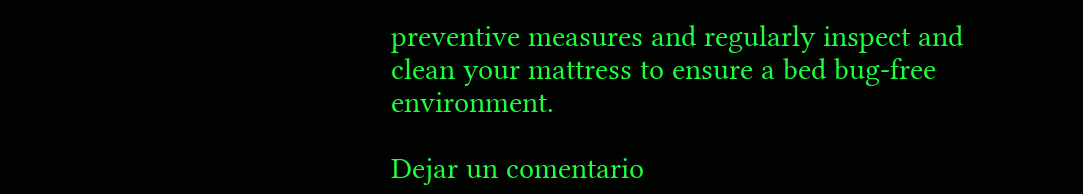preventive measures and regularly inspect and clean your mattress to ensure a bed bug-free environment.

Dejar un comentario